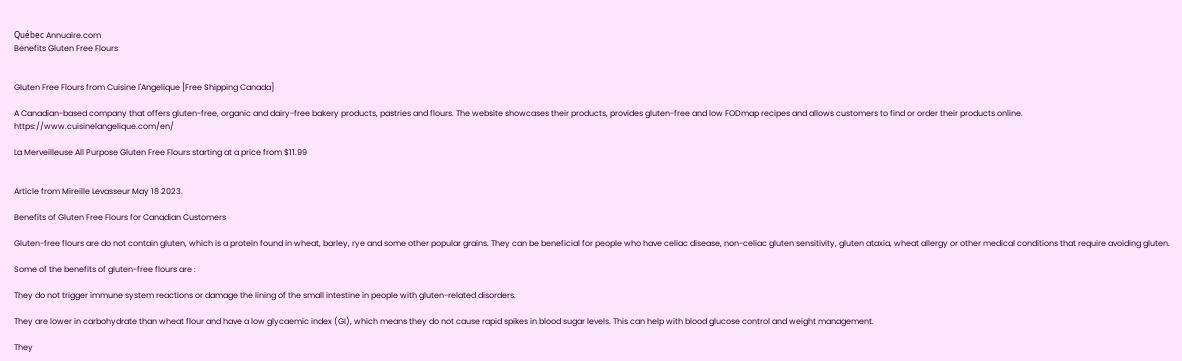Québec Annuaire.com
Benefits Gluten Free Flours


Gluten Free Flours from Cuisine l'Angelique [Free Shipping Canada]

A Canadian-based company that offers gluten-free, organic and dairy-free bakery products, pastries and flours. The website showcases their products, provides gluten-free and low FODmap recipes and allows customers to find or order their products online. https://www.cuisinelangelique.com/en/

La Merveilleuse All Purpose Gluten Free Flours starting at a price from $11.99


Article from Mireille Levasseur May 18 2023.

Benefits of Gluten Free Flours for Canadian Customers

Gluten-free flours are do not contain gluten, which is a protein found in wheat, barley, rye and some other popular grains. They can be beneficial for people who have celiac disease, non-celiac gluten sensitivity, gluten ataxia, wheat allergy or other medical conditions that require avoiding gluten.

Some of the benefits of gluten-free flours are :

They do not trigger immune system reactions or damage the lining of the small intestine in people with gluten-related disorders.

They are lower in carbohydrate than wheat flour and have a low glycaemic index (GI), which means they do not cause rapid spikes in blood sugar levels. This can help with blood glucose control and weight management.

They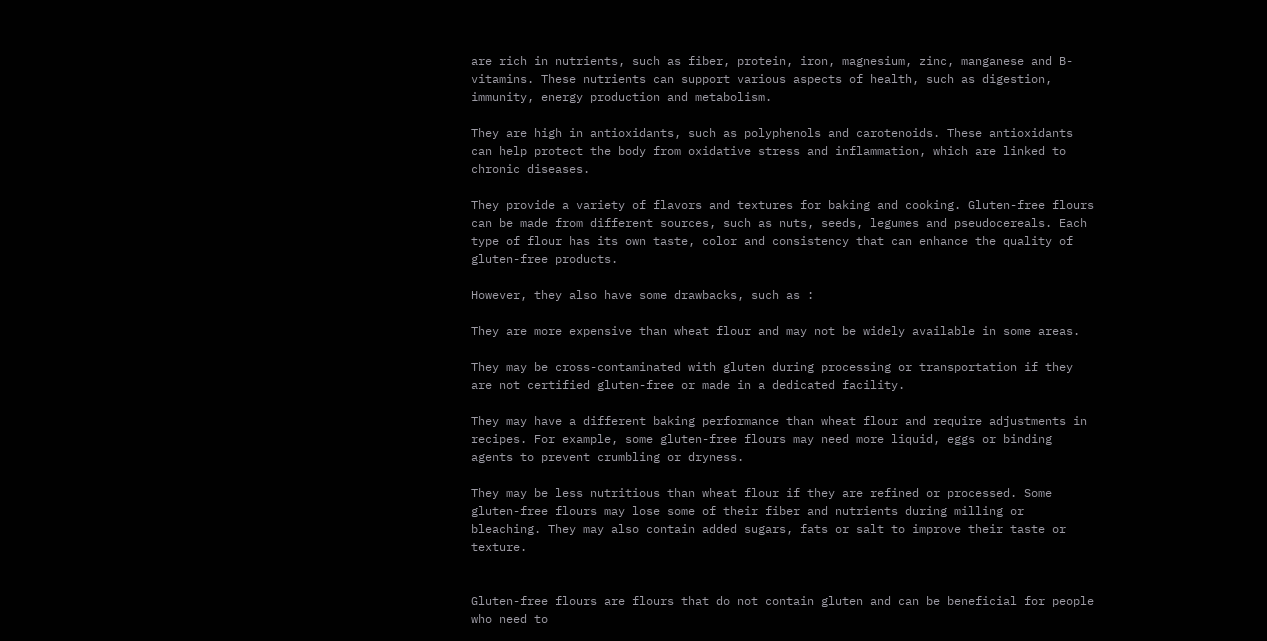are rich in nutrients, such as fiber, protein, iron, magnesium, zinc, manganese and B-vitamins. These nutrients can support various aspects of health, such as digestion, immunity, energy production and metabolism.

They are high in antioxidants, such as polyphenols and carotenoids. These antioxidants can help protect the body from oxidative stress and inflammation, which are linked to chronic diseases.

They provide a variety of flavors and textures for baking and cooking. Gluten-free flours can be made from different sources, such as nuts, seeds, legumes and pseudocereals. Each type of flour has its own taste, color and consistency that can enhance the quality of gluten-free products.

However, they also have some drawbacks, such as :

They are more expensive than wheat flour and may not be widely available in some areas.

They may be cross-contaminated with gluten during processing or transportation if they are not certified gluten-free or made in a dedicated facility.

They may have a different baking performance than wheat flour and require adjustments in recipes. For example, some gluten-free flours may need more liquid, eggs or binding agents to prevent crumbling or dryness.

They may be less nutritious than wheat flour if they are refined or processed. Some gluten-free flours may lose some of their fiber and nutrients during milling or bleaching. They may also contain added sugars, fats or salt to improve their taste or texture.


Gluten-free flours are flours that do not contain gluten and can be beneficial for people who need to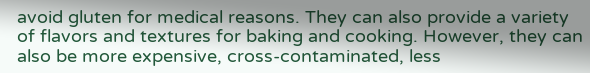avoid gluten for medical reasons. They can also provide a variety of flavors and textures for baking and cooking. However, they can also be more expensive, cross-contaminated, less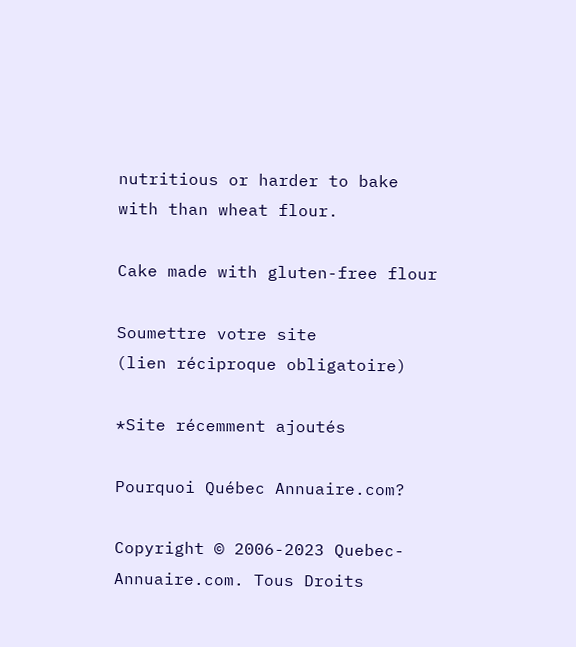nutritious or harder to bake with than wheat flour.

Cake made with gluten-free flour

Soumettre votre site
(lien réciproque obligatoire)

*Site récemment ajoutés

Pourquoi Québec Annuaire.com?

Copyright © 2006-2023 Quebec-Annuaire.com. Tous Droits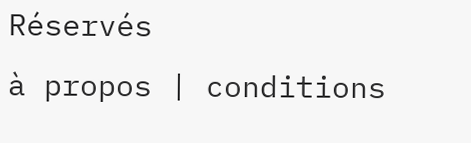Réservés
à propos | conditions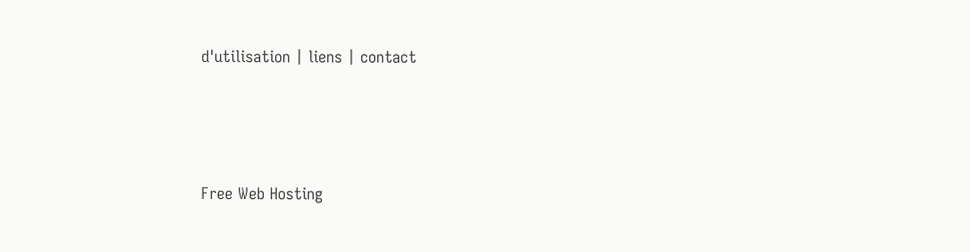d'utilisation | liens | contact



Free Web Hosting